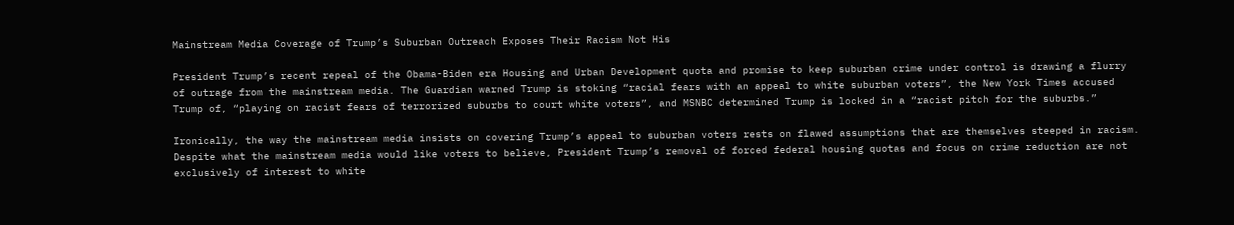Mainstream Media Coverage of Trump’s Suburban Outreach Exposes Their Racism Not His

President Trump’s recent repeal of the Obama-Biden era Housing and Urban Development quota and promise to keep suburban crime under control is drawing a flurry of outrage from the mainstream media. The Guardian warned Trump is stoking “racial fears with an appeal to white suburban voters”, the New York Times accused Trump of, “playing on racist fears of terrorized suburbs to court white voters”, and MSNBC determined Trump is locked in a “racist pitch for the suburbs.”

Ironically, the way the mainstream media insists on covering Trump’s appeal to suburban voters rests on flawed assumptions that are themselves steeped in racism. Despite what the mainstream media would like voters to believe, President Trump’s removal of forced federal housing quotas and focus on crime reduction are not exclusively of interest to white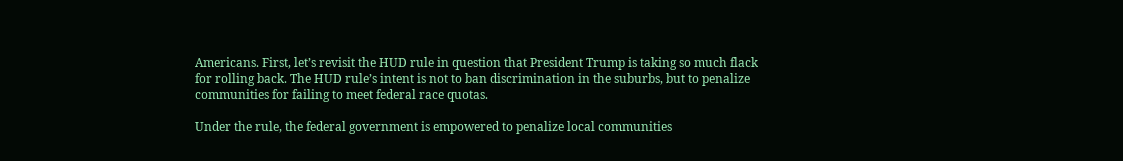Americans. First, let’s revisit the HUD rule in question that President Trump is taking so much flack for rolling back. The HUD rule’s intent is not to ban discrimination in the suburbs, but to penalize communities for failing to meet federal race quotas.

Under the rule, the federal government is empowered to penalize local communities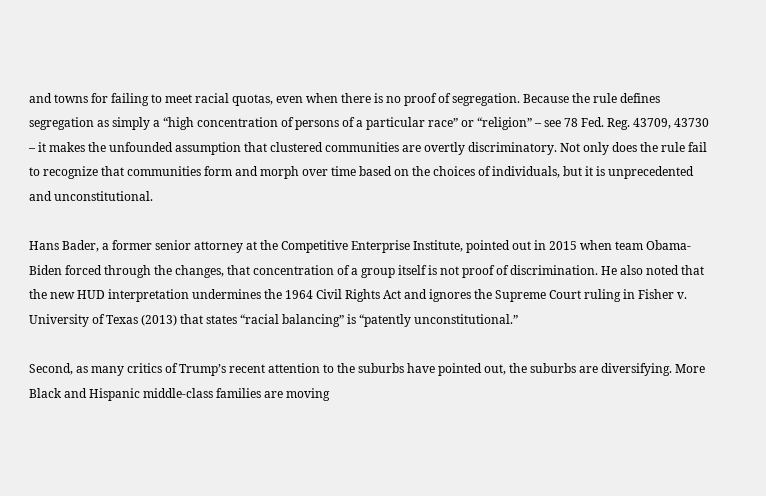and towns for failing to meet racial quotas, even when there is no proof of segregation. Because the rule defines segregation as simply a “high concentration of persons of a particular race” or “religion” – see 78 Fed. Reg. 43709, 43730 – it makes the unfounded assumption that clustered communities are overtly discriminatory. Not only does the rule fail to recognize that communities form and morph over time based on the choices of individuals, but it is unprecedented and unconstitutional.

Hans Bader, a former senior attorney at the Competitive Enterprise Institute, pointed out in 2015 when team Obama-Biden forced through the changes, that concentration of a group itself is not proof of discrimination. He also noted that the new HUD interpretation undermines the 1964 Civil Rights Act and ignores the Supreme Court ruling in Fisher v. University of Texas (2013) that states “racial balancing” is “patently unconstitutional.”

Second, as many critics of Trump’s recent attention to the suburbs have pointed out, the suburbs are diversifying. More Black and Hispanic middle-class families are moving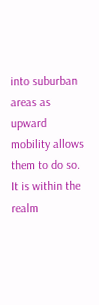into suburban areas as upward mobility allows them to do so. It is within the realm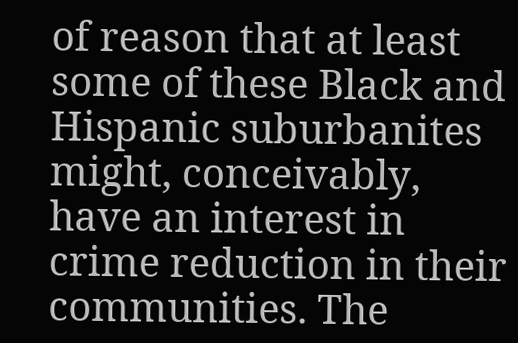of reason that at least some of these Black and Hispanic suburbanites might, conceivably, have an interest in crime reduction in their communities. The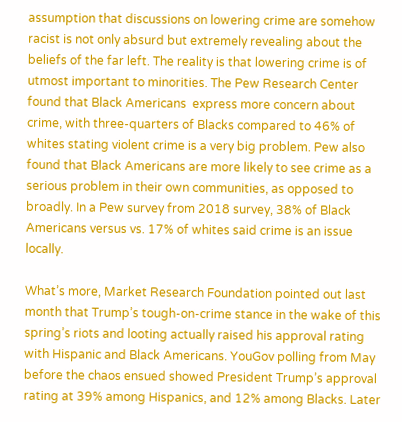assumption that discussions on lowering crime are somehow racist is not only absurd but extremely revealing about the beliefs of the far left. The reality is that lowering crime is of utmost important to minorities. The Pew Research Center found that Black Americans  express more concern about crime, with three-quarters of Blacks compared to 46% of whites stating violent crime is a very big problem. Pew also found that Black Americans are more likely to see crime as a serious problem in their own communities, as opposed to broadly. In a Pew survey from 2018 survey, 38% of Black Americans versus vs. 17% of whites said crime is an issue locally.

What’s more, Market Research Foundation pointed out last month that Trump’s tough-on-crime stance in the wake of this spring’s riots and looting actually raised his approval rating with Hispanic and Black Americans. YouGov polling from May before the chaos ensued showed President Trump’s approval rating at 39% among Hispanics, and 12% among Blacks. Later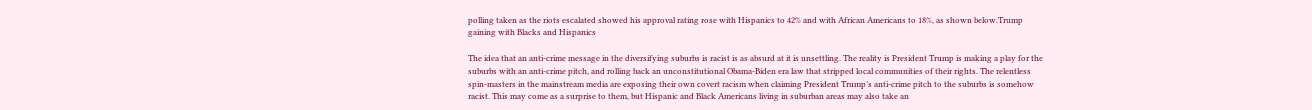polling taken as the riots escalated showed his approval rating rose with Hispanics to 42% and with African Americans to 18%, as shown below.Trump gaining with Blacks and Hispanics

The idea that an anti-crime message in the diversifying suburbs is racist is as absurd at it is unsettling. The reality is President Trump is making a play for the suburbs with an anti-crime pitch, and rolling back an unconstitutional Obama-Biden era law that stripped local communities of their rights. The relentless spin-masters in the mainstream media are exposing their own covert racism when claiming President Trump’s anti-crime pitch to the suburbs is somehow racist. This may come as a surprise to them, but Hispanic and Black Americans living in suburban areas may also take an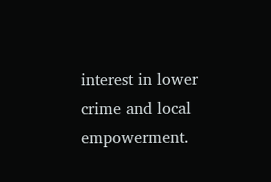interest in lower crime and local empowerment.